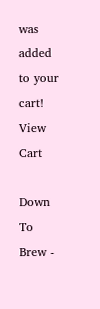was added to your cart!
View Cart

Down To Brew -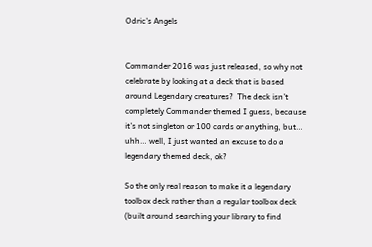Odric's Angels


Commander 2016 was just released, so why not celebrate by looking at a deck that is based around Legendary creatures?  The deck isn’t completely Commander themed I guess, because it’s not singleton or 100 cards or anything, but… uhh… well, I just wanted an excuse to do a legendary themed deck, ok?

So the only real reason to make it a legendary toolbox deck rather than a regular toolbox deck (built around searching your library to find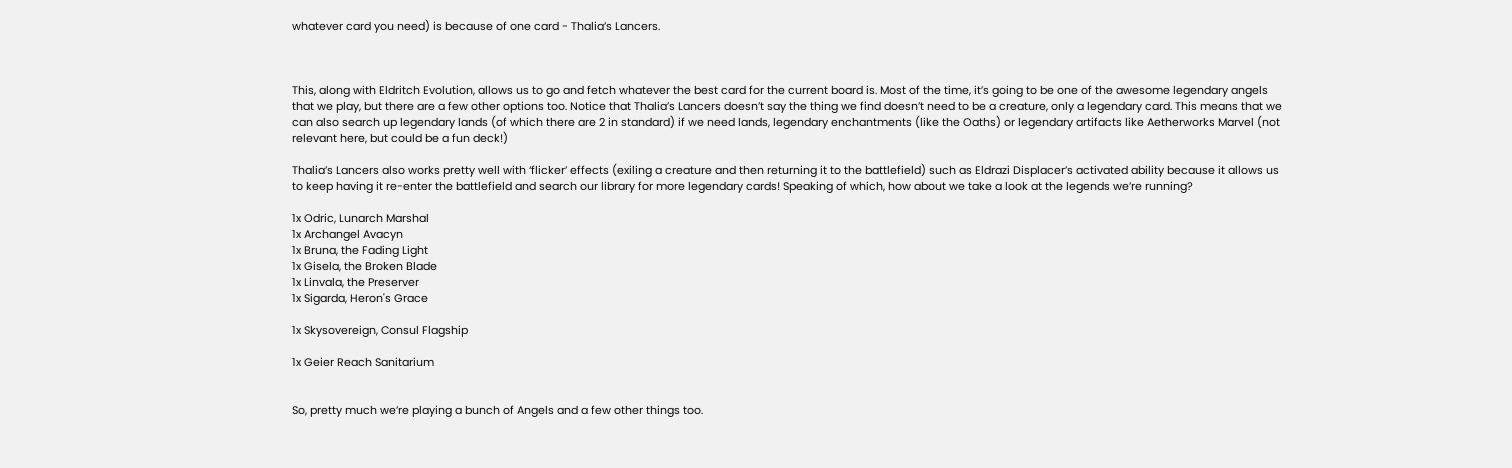whatever card you need) is because of one card - Thalia’s Lancers.



This, along with Eldritch Evolution, allows us to go and fetch whatever the best card for the current board is. Most of the time, it’s going to be one of the awesome legendary angels that we play, but there are a few other options too. Notice that Thalia’s Lancers doesn’t say the thing we find doesn’t need to be a creature, only a legendary card. This means that we can also search up legendary lands (of which there are 2 in standard) if we need lands, legendary enchantments (like the Oaths) or legendary artifacts like Aetherworks Marvel (not relevant here, but could be a fun deck!)

Thalia’s Lancers also works pretty well with ‘flicker’ effects (exiling a creature and then returning it to the battlefield) such as Eldrazi Displacer’s activated ability because it allows us to keep having it re-enter the battlefield and search our library for more legendary cards! Speaking of which, how about we take a look at the legends we’re running?

1x Odric, Lunarch Marshal
1x Archangel Avacyn
1x Bruna, the Fading Light
1x Gisela, the Broken Blade
1x Linvala, the Preserver
1x Sigarda, Heron's Grace

1x Skysovereign, Consul Flagship

1x Geier Reach Sanitarium


So, pretty much we’re playing a bunch of Angels and a few other things too.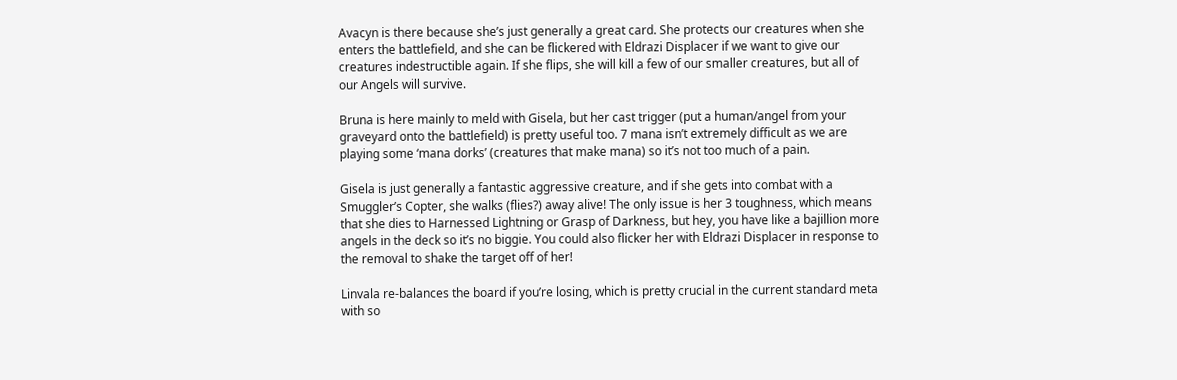Avacyn is there because she’s just generally a great card. She protects our creatures when she enters the battlefield, and she can be flickered with Eldrazi Displacer if we want to give our creatures indestructible again. If she flips, she will kill a few of our smaller creatures, but all of our Angels will survive.

Bruna is here mainly to meld with Gisela, but her cast trigger (put a human/angel from your graveyard onto the battlefield) is pretty useful too. 7 mana isn’t extremely difficult as we are playing some ‘mana dorks’ (creatures that make mana) so it’s not too much of a pain.

Gisela is just generally a fantastic aggressive creature, and if she gets into combat with a Smuggler’s Copter, she walks (flies?) away alive! The only issue is her 3 toughness, which means that she dies to Harnessed Lightning or Grasp of Darkness, but hey, you have like a bajillion more angels in the deck so it’s no biggie. You could also flicker her with Eldrazi Displacer in response to the removal to shake the target off of her!

Linvala re-balances the board if you’re losing, which is pretty crucial in the current standard meta with so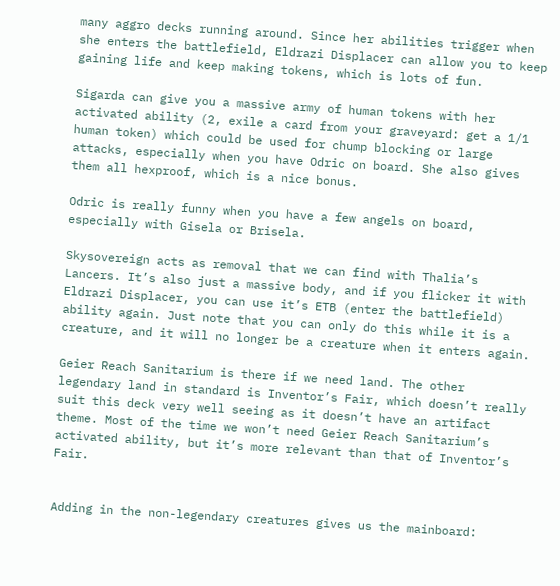many aggro decks running around. Since her abilities trigger when she enters the battlefield, Eldrazi Displacer can allow you to keep gaining life and keep making tokens, which is lots of fun.

Sigarda can give you a massive army of human tokens with her activated ability (2, exile a card from your graveyard: get a 1/1 human token) which could be used for chump blocking or large attacks, especially when you have Odric on board. She also gives them all hexproof, which is a nice bonus.

Odric is really funny when you have a few angels on board, especially with Gisela or Brisela.

Skysovereign acts as removal that we can find with Thalia’s Lancers. It’s also just a massive body, and if you flicker it with Eldrazi Displacer, you can use it’s ETB (enter the battlefield) ability again. Just note that you can only do this while it is a creature, and it will no longer be a creature when it enters again.

Geier Reach Sanitarium is there if we need land. The other legendary land in standard is Inventor’s Fair, which doesn’t really suit this deck very well seeing as it doesn’t have an artifact theme. Most of the time we won’t need Geier Reach Sanitarium’s activated ability, but it’s more relevant than that of Inventor’s Fair.


Adding in the non-legendary creatures gives us the mainboard: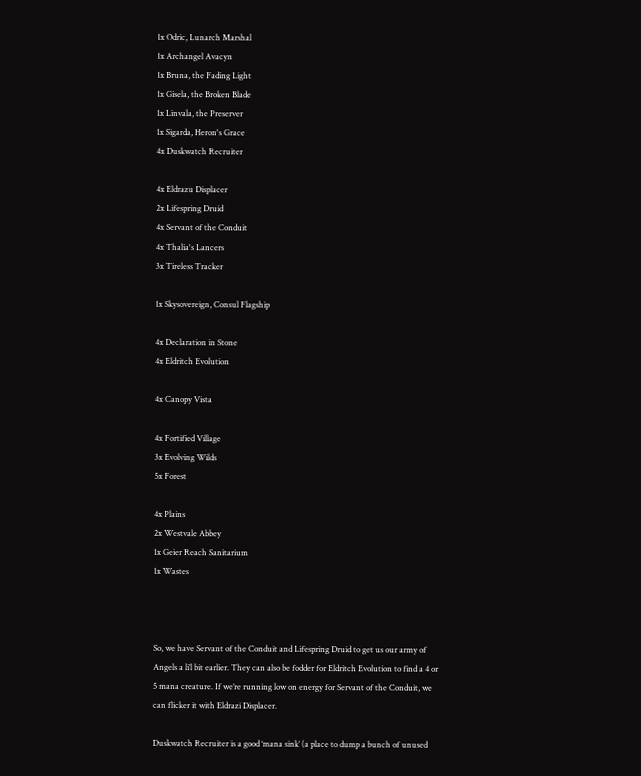1x Odric, Lunarch Marshal
1x Archangel Avacyn
1x Bruna, the Fading Light
1x Gisela, the Broken Blade
1x Linvala, the Preserver
1x Sigarda, Heron's Grace
4x Duskwatch Recruiter

4x Eldrazu Displacer
2x Lifespring Druid
4x Servant of the Conduit
4x Thalia's Lancers
3x Tireless Tracker

1x Skysovereign, Consul Flagship

4x Declaration in Stone
4x Eldritch Evolution

4x Canopy Vista

4x Fortified Village
3x Evolving Wilds
5x Forest

4x Plains
2x Westvale Abbey
1x Geier Reach Sanitarium
1x Wastes



So, we have Servant of the Conduit and Lifespring Druid to get us our army of Angels a li’l bit earlier. They can also be fodder for Eldritch Evolution to find a 4 or 5 mana creature. If we’re running low on energy for Servant of the Conduit, we can flicker it with Eldrazi Displacer.

Duskwatch Recruiter is a good ‘mana sink’ (a place to dump a bunch of unused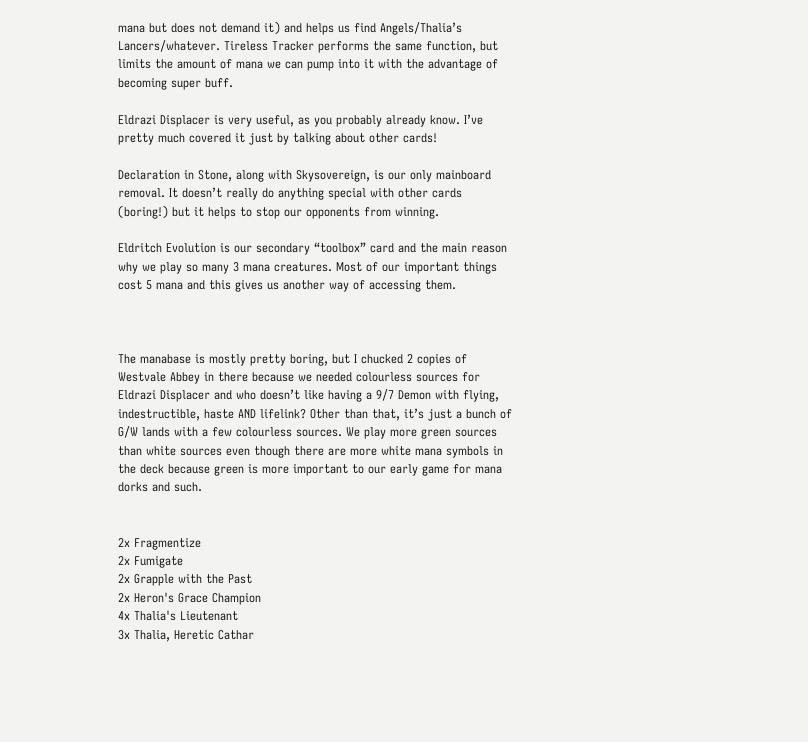mana but does not demand it) and helps us find Angels/Thalia’s Lancers/whatever. Tireless Tracker performs the same function, but limits the amount of mana we can pump into it with the advantage of becoming super buff.

Eldrazi Displacer is very useful, as you probably already know. I’ve pretty much covered it just by talking about other cards!

Declaration in Stone, along with Skysovereign, is our only mainboard removal. It doesn’t really do anything special with other cards (boring!) but it helps to stop our opponents from winning.

Eldritch Evolution is our secondary “toolbox” card and the main reason why we play so many 3 mana creatures. Most of our important things cost 5 mana and this gives us another way of accessing them.



The manabase is mostly pretty boring, but I chucked 2 copies of Westvale Abbey in there because we needed colourless sources for Eldrazi Displacer and who doesn’t like having a 9/7 Demon with flying, indestructible, haste AND lifelink? Other than that, it’s just a bunch of G/W lands with a few colourless sources. We play more green sources than white sources even though there are more white mana symbols in the deck because green is more important to our early game for mana dorks and such.


2x Fragmentize
2x Fumigate
2x Grapple with the Past
2x Heron's Grace Champion
4x Thalia's Lieutenant
3x Thalia, Heretic Cathar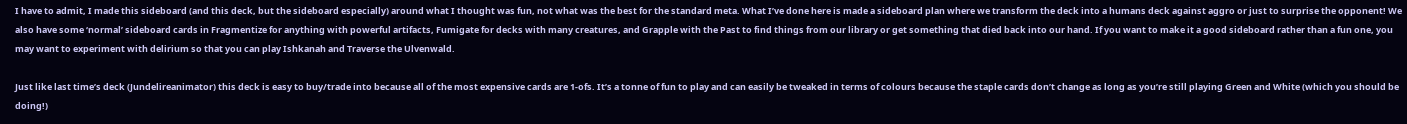I have to admit, I made this sideboard (and this deck, but the sideboard especially) around what I thought was fun, not what was the best for the standard meta. What I’ve done here is made a sideboard plan where we transform the deck into a humans deck against aggro or just to surprise the opponent! We also have some ‘normal’ sideboard cards in Fragmentize for anything with powerful artifacts, Fumigate for decks with many creatures, and Grapple with the Past to find things from our library or get something that died back into our hand. If you want to make it a good sideboard rather than a fun one, you may want to experiment with delirium so that you can play Ishkanah and Traverse the Ulvenwald.

Just like last time’s deck (Jundelireanimator) this deck is easy to buy/trade into because all of the most expensive cards are 1-ofs. It’s a tonne of fun to play and can easily be tweaked in terms of colours because the staple cards don’t change as long as you’re still playing Green and White (which you should be doing!)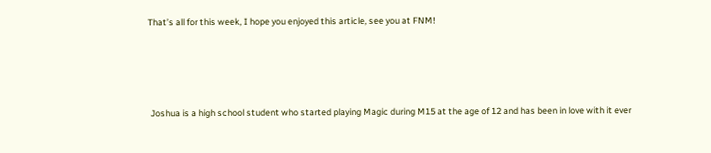That’s all for this week, I hope you enjoyed this article, see you at FNM!




 Joshua is a high school student who started playing Magic during M15 at the age of 12 and has been in love with it ever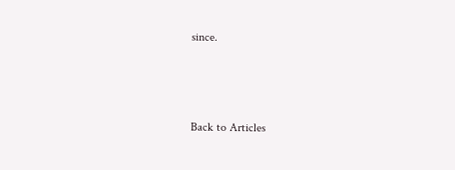since.




Back to Articles